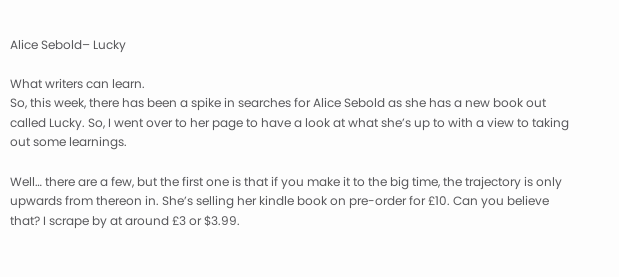Alice Sebold– Lucky

What writers can learn.
So, this week, there has been a spike in searches for Alice Sebold as she has a new book out called Lucky. So, I went over to her page to have a look at what she’s up to with a view to taking out some learnings.

Well… there are a few, but the first one is that if you make it to the big time, the trajectory is only upwards from thereon in. She’s selling her kindle book on pre-order for £10. Can you believe that? I scrape by at around £3 or $3.99.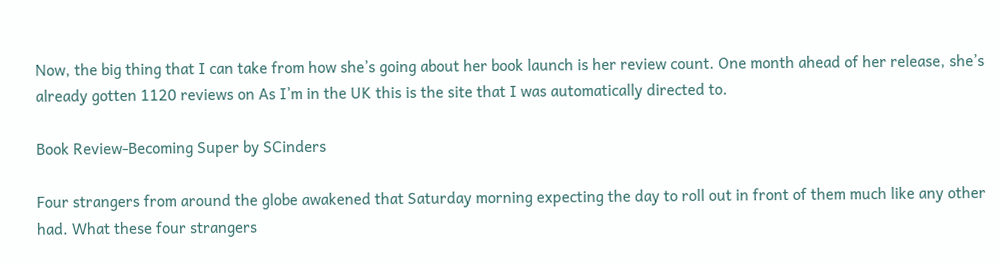Now, the big thing that I can take from how she’s going about her book launch is her review count. One month ahead of her release, she’s already gotten 1120 reviews on As I’m in the UK this is the site that I was automatically directed to.

Book Review-Becoming Super by SCinders

Four strangers from around the globe awakened that Saturday morning expecting the day to roll out in front of them much like any other had. What these four strangers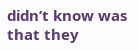didn’t know was that they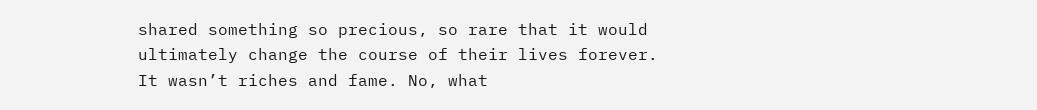shared something so precious, so rare that it would ultimately change the course of their lives forever. It wasn’t riches and fame. No, what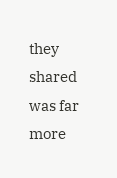they shared was far more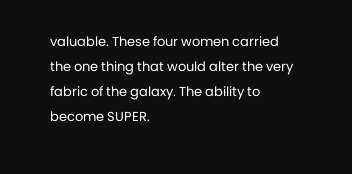valuable. These four women carried the one thing that would alter the very fabric of the galaxy. The ability to become SUPER.